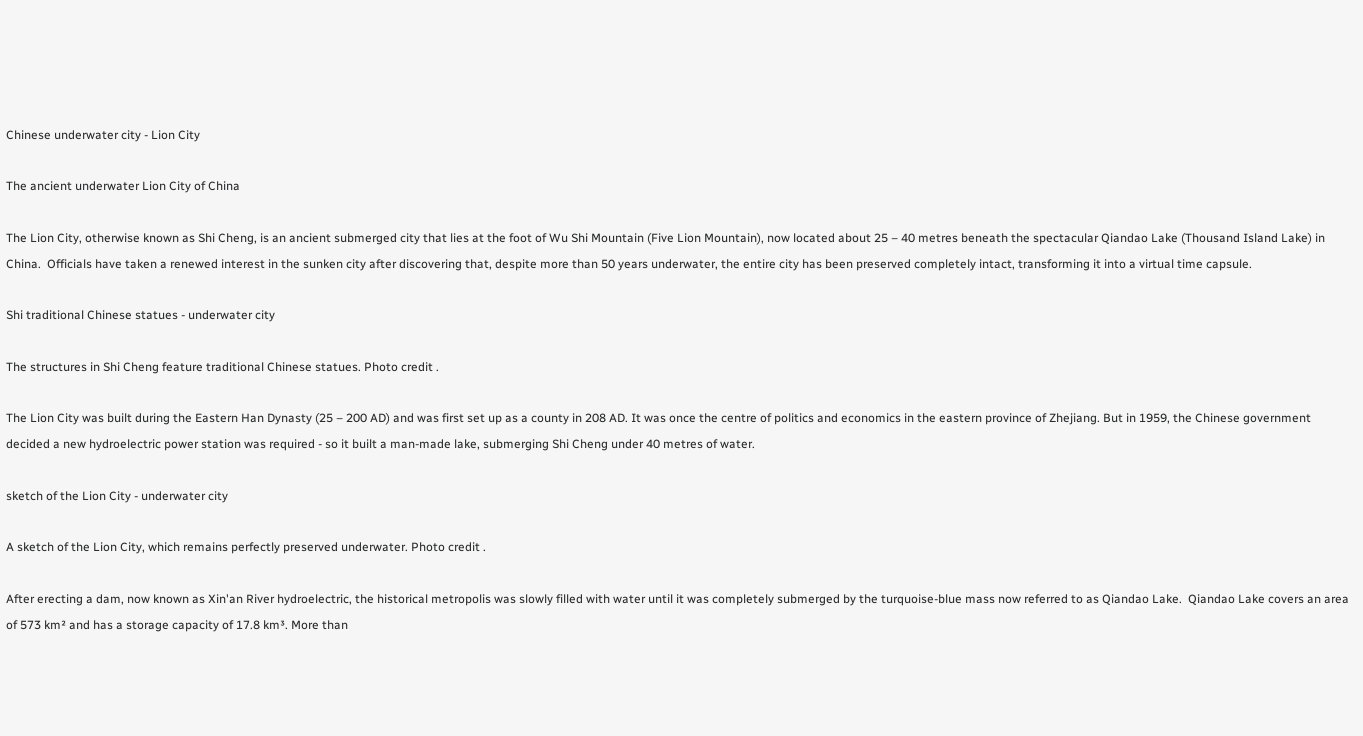Chinese underwater city - Lion City

The ancient underwater Lion City of China

The Lion City, otherwise known as Shi Cheng, is an ancient submerged city that lies at the foot of Wu Shi Mountain (Five Lion Mountain), now located about 25 – 40 metres beneath the spectacular Qiandao Lake (Thousand Island Lake) in China.  Officials have taken a renewed interest in the sunken city after discovering that, despite more than 50 years underwater, the entire city has been preserved completely intact, transforming it into a virtual time capsule.

Shi traditional Chinese statues - underwater city

The structures in Shi Cheng feature traditional Chinese statues. Photo credit .

The Lion City was built during the Eastern Han Dynasty (25 – 200 AD) and was first set up as a county in 208 AD. It was once the centre of politics and economics in the eastern province of Zhejiang. But in 1959, the Chinese government decided a new hydroelectric power station was required - so it built a man-made lake, submerging Shi Cheng under 40 metres of water.

sketch of the Lion City - underwater city

A sketch of the Lion City, which remains perfectly preserved underwater. Photo credit .

After erecting a dam, now known as Xin'an River hydroelectric, the historical metropolis was slowly filled with water until it was completely submerged by the turquoise-blue mass now referred to as Qiandao Lake.  Qiandao Lake covers an area of 573 km² and has a storage capacity of 17.8 km³. More than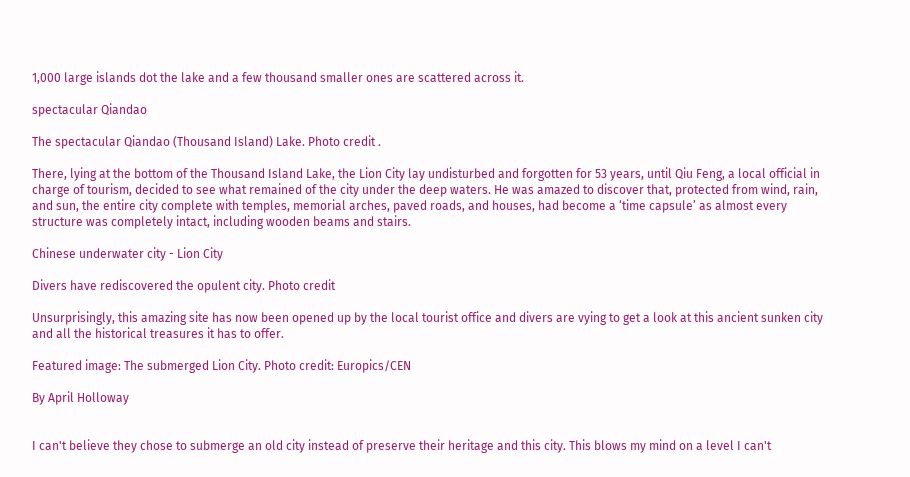1,000 large islands dot the lake and a few thousand smaller ones are scattered across it.

spectacular Qiandao

The spectacular Qiandao (Thousand Island) Lake. Photo credit .

There, lying at the bottom of the Thousand Island Lake, the Lion City lay undisturbed and forgotten for 53 years, until Qiu Feng, a local official in charge of tourism, decided to see what remained of the city under the deep waters. He was amazed to discover that, protected from wind, rain, and sun, the entire city complete with temples, memorial arches, paved roads, and houses, had become a ‘time capsule’ as almost every structure was completely intact, including wooden beams and stairs.

Chinese underwater city - Lion City

Divers have rediscovered the opulent city. Photo credit

Unsurprisingly, this amazing site has now been opened up by the local tourist office and divers are vying to get a look at this ancient sunken city and all the historical treasures it has to offer.

Featured image: The submerged Lion City. Photo credit: Europics/CEN

By April Holloway


I can't believe they chose to submerge an old city instead of preserve their heritage and this city. This blows my mind on a level I can't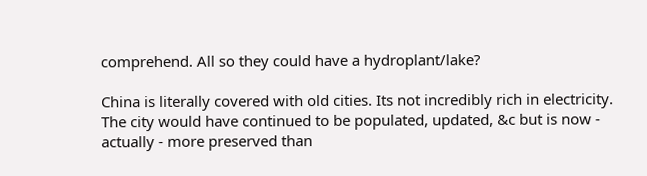comprehend. All so they could have a hydroplant/lake?

China is literally covered with old cities. Its not incredibly rich in electricity. The city would have continued to be populated, updated, &c but is now - actually - more preserved than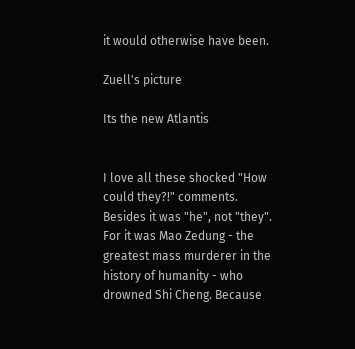it would otherwise have been.

Zuell's picture

Its the new Atlantis


I love all these shocked "How could they?!" comments. Besides it was "he", not "they". For it was Mao Zedung - the greatest mass murderer in the history of humanity - who drowned Shi Cheng. Because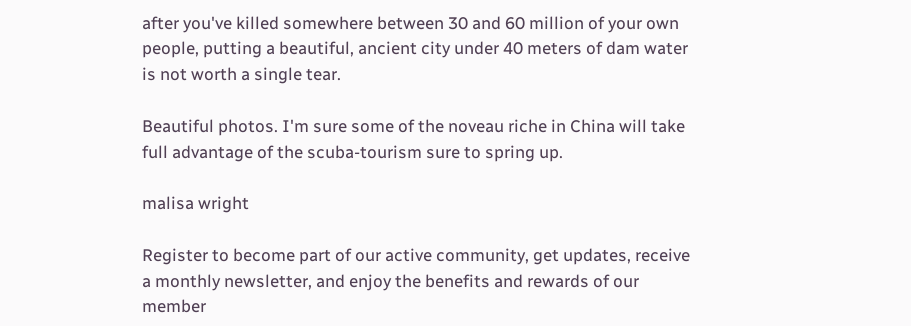after you've killed somewhere between 30 and 60 million of your own people, putting a beautiful, ancient city under 40 meters of dam water is not worth a single tear.

Beautiful photos. I'm sure some of the noveau riche in China will take full advantage of the scuba-tourism sure to spring up.

malisa wright

Register to become part of our active community, get updates, receive a monthly newsletter, and enjoy the benefits and rewards of our member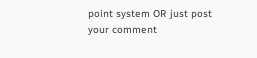point system OR just post your comment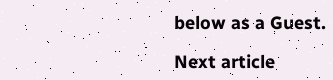below as a Guest.

Next article